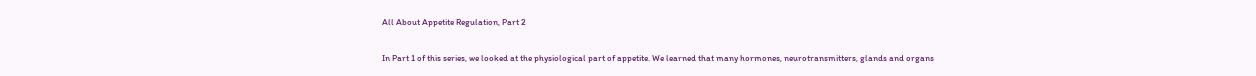All About Appetite Regulation, Part 2

In Part 1 of this series, we looked at the physiological part of appetite. We learned that many hormones, neurotransmitters, glands and organs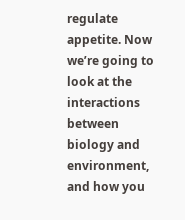regulate appetite. Now we’re going to look at the interactions between biology and environment, and how you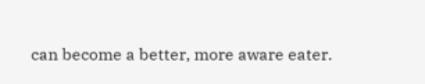can become a better, more aware eater.